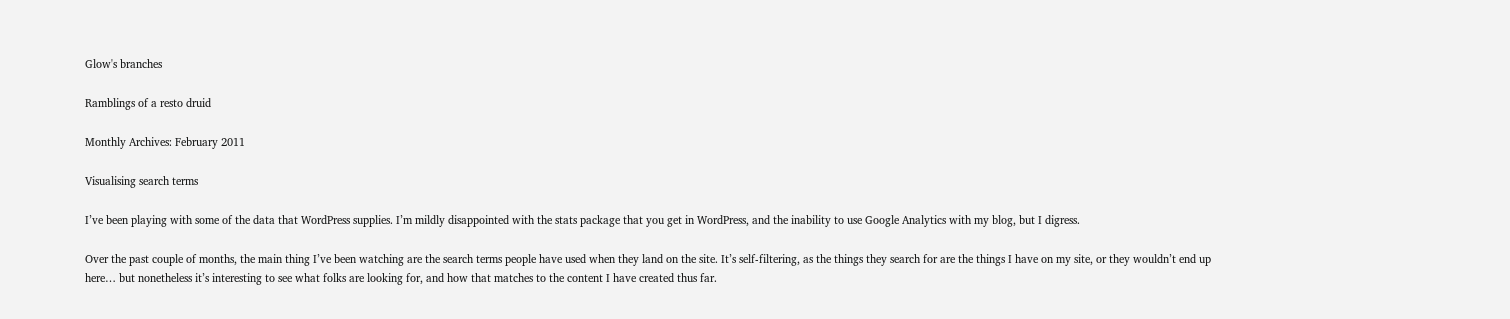Glow's branches

Ramblings of a resto druid

Monthly Archives: February 2011

Visualising search terms

I’ve been playing with some of the data that WordPress supplies. I’m mildly disappointed with the stats package that you get in WordPress, and the inability to use Google Analytics with my blog, but I digress.

Over the past couple of months, the main thing I’ve been watching are the search terms people have used when they land on the site. It’s self-filtering, as the things they search for are the things I have on my site, or they wouldn’t end up here… but nonetheless it’s interesting to see what folks are looking for, and how that matches to the content I have created thus far.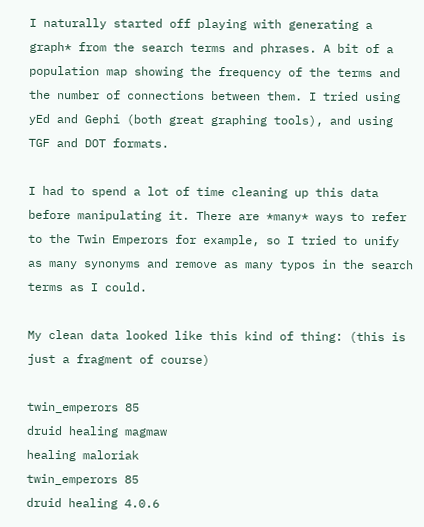I naturally started off playing with generating a graph* from the search terms and phrases. A bit of a population map showing the frequency of the terms and the number of connections between them. I tried using yEd and Gephi (both great graphing tools), and using TGF and DOT formats.

I had to spend a lot of time cleaning up this data before manipulating it. There are *many* ways to refer to the Twin Emperors for example, so I tried to unify as many synonyms and remove as many typos in the search terms as I could.

My clean data looked like this kind of thing: (this is just a fragment of course)

twin_emperors 85
druid healing magmaw
healing maloriak
twin_emperors 85
druid healing 4.0.6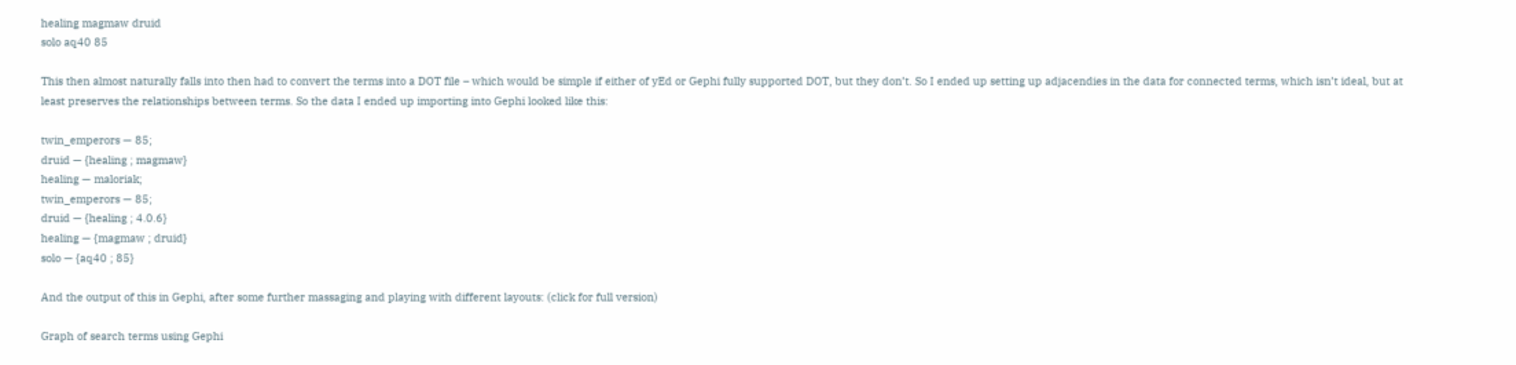healing magmaw druid
solo aq40 85

This then almost naturally falls into then had to convert the terms into a DOT file – which would be simple if either of yEd or Gephi fully supported DOT, but they don’t. So I ended up setting up adjacendies in the data for connected terms, which isn’t ideal, but at least preserves the relationships between terms. So the data I ended up importing into Gephi looked like this:

twin_emperors — 85;
druid — {healing ; magmaw}
healing — maloriak;
twin_emperors — 85;
druid — {healing ; 4.0.6}
healing — {magmaw ; druid}
solo — {aq40 ; 85}

And the output of this in Gephi, after some further massaging and playing with different layouts: (click for full version)

Graph of search terms using Gephi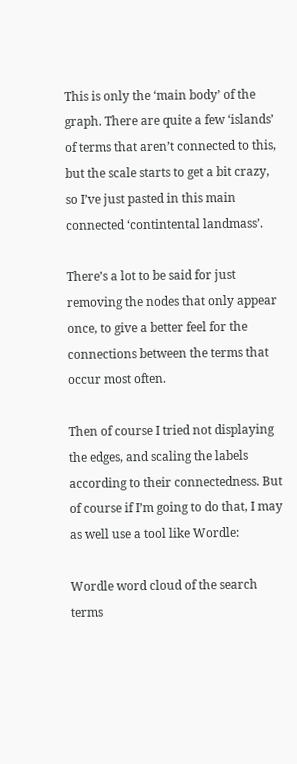This is only the ‘main body’ of the graph. There are quite a few ‘islands’ of terms that aren’t connected to this, but the scale starts to get a bit crazy, so I’ve just pasted in this main connected ‘contintental landmass’.

There’s a lot to be said for just removing the nodes that only appear once, to give a better feel for the connections between the terms that occur most often.

Then of course I tried not displaying the edges, and scaling the labels according to their connectedness. But of course if I’m going to do that, I may as well use a tool like Wordle:

Wordle word cloud of the search terms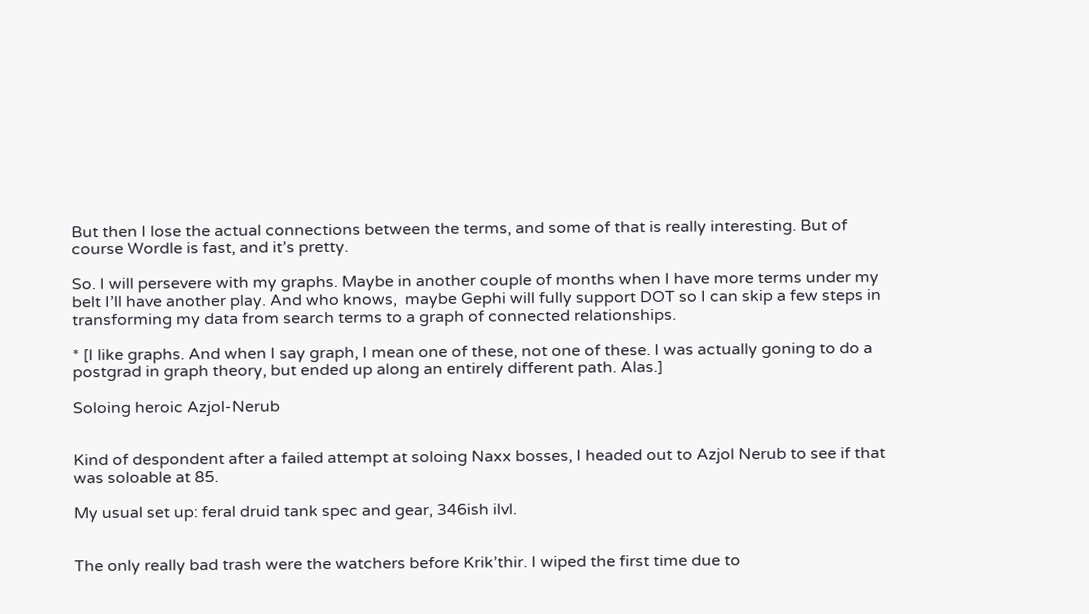But then I lose the actual connections between the terms, and some of that is really interesting. But of course Wordle is fast, and it’s pretty.

So. I will persevere with my graphs. Maybe in another couple of months when I have more terms under my belt I’ll have another play. And who knows,  maybe Gephi will fully support DOT so I can skip a few steps in transforming my data from search terms to a graph of connected relationships.

* [I like graphs. And when I say graph, I mean one of these, not one of these. I was actually goning to do a postgrad in graph theory, but ended up along an entirely different path. Alas.]

Soloing heroic Azjol-Nerub


Kind of despondent after a failed attempt at soloing Naxx bosses, I headed out to Azjol Nerub to see if that was soloable at 85.

My usual set up: feral druid tank spec and gear, 346ish ilvl.


The only really bad trash were the watchers before Krik’thir. I wiped the first time due to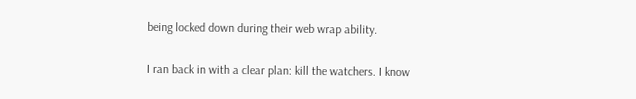being locked down during their web wrap ability.

I ran back in with a clear plan: kill the watchers. I know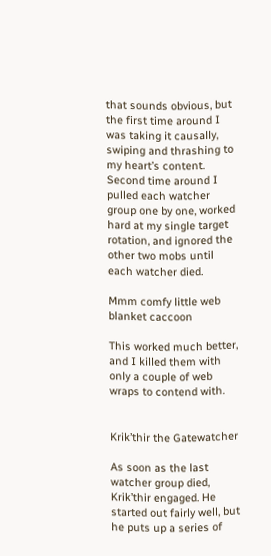that sounds obvious, but the first time around I was taking it causally, swiping and thrashing to my heart’s content. Second time around I pulled each watcher group one by one, worked hard at my single target rotation, and ignored the other two mobs until each watcher died.

Mmm comfy little web blanket caccoon

This worked much better, and I killed them with only a couple of web wraps to contend with.


Krik’thir the Gatewatcher

As soon as the last watcher group died, Krik’thir engaged. He started out fairly well, but he puts up a series of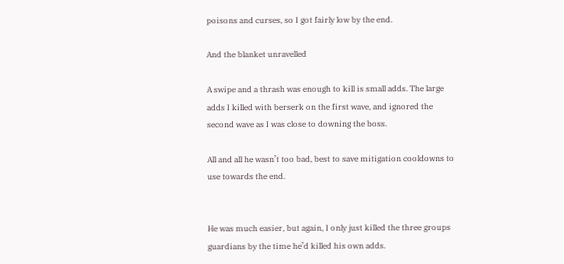poisons and curses, so I got fairly low by the end.

And the blanket unravelled

A swipe and a thrash was enough to kill is small adds. The large adds I killed with berserk on the first wave, and ignored the second wave as I was close to downing the boss.

All and all he wasn’t too bad, best to save mitigation cooldowns to use towards the end.


He was much easier, but again, I only just killed the three groups guardians by the time he’d killed his own adds.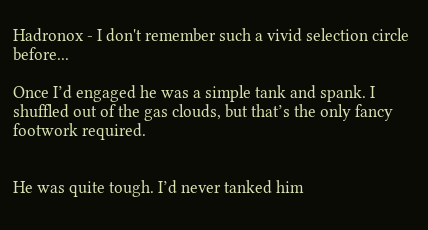Hadronox - I don't remember such a vivid selection circle before...

Once I’d engaged he was a simple tank and spank. I shuffled out of the gas clouds, but that’s the only fancy footwork required.


He was quite tough. I’d never tanked him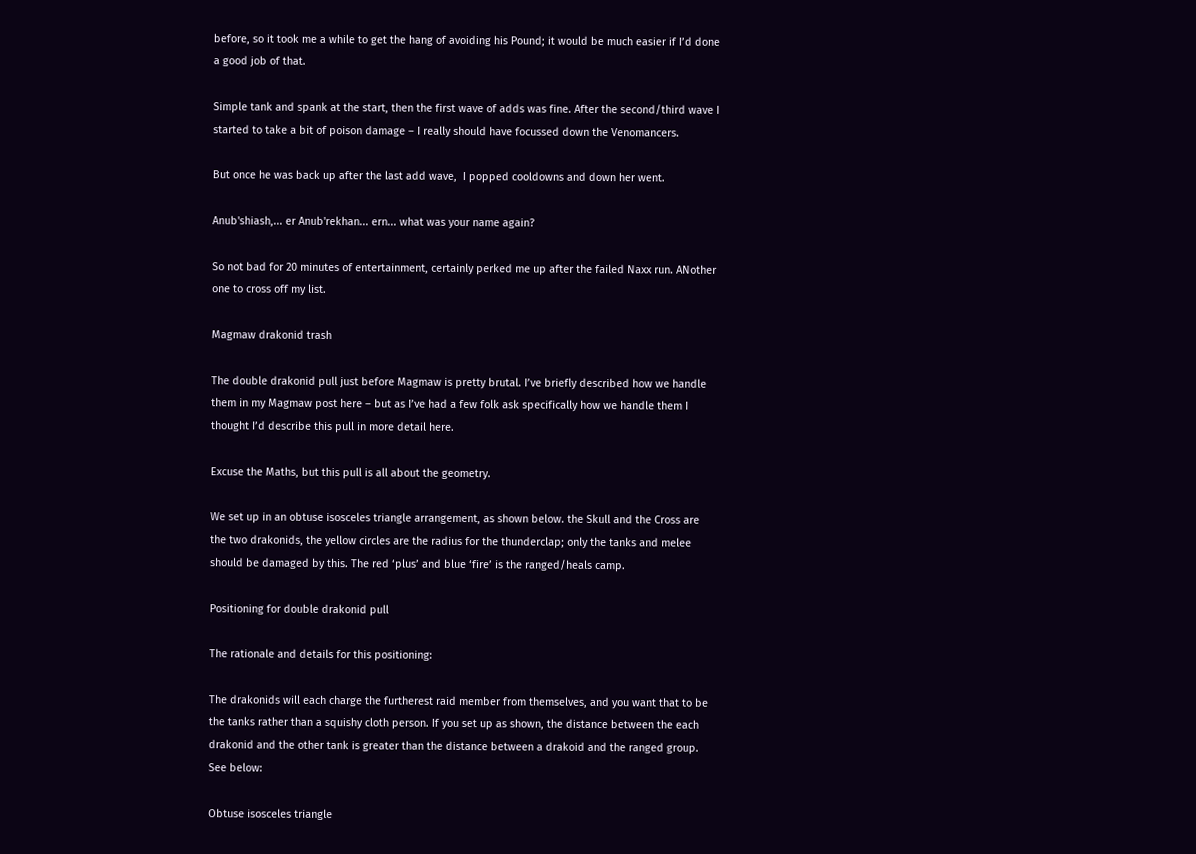before, so it took me a while to get the hang of avoiding his Pound; it would be much easier if I’d done a good job of that.

Simple tank and spank at the start, then the first wave of adds was fine. After the second/third wave I started to take a bit of poison damage – I really should have focussed down the Venomancers.

But once he was back up after the last add wave,  I popped cooldowns and down her went.

Anub'shiash,... er Anub'rekhan... ern... what was your name again?

So not bad for 20 minutes of entertainment, certainly perked me up after the failed Naxx run. ANother one to cross off my list.

Magmaw drakonid trash

The double drakonid pull just before Magmaw is pretty brutal. I’ve briefly described how we handle them in my Magmaw post here – but as I’ve had a few folk ask specifically how we handle them I thought I’d describe this pull in more detail here.

Excuse the Maths, but this pull is all about the geometry.

We set up in an obtuse isosceles triangle arrangement, as shown below. the Skull and the Cross are the two drakonids, the yellow circles are the radius for the thunderclap; only the tanks and melee should be damaged by this. The red ‘plus’ and blue ‘fire’ is the ranged/heals camp.

Positioning for double drakonid pull

The rationale and details for this positioning:

The drakonids will each charge the furtherest raid member from themselves, and you want that to be the tanks rather than a squishy cloth person. If you set up as shown, the distance between the each drakonid and the other tank is greater than the distance between a drakoid and the ranged group. See below:

Obtuse isosceles triangle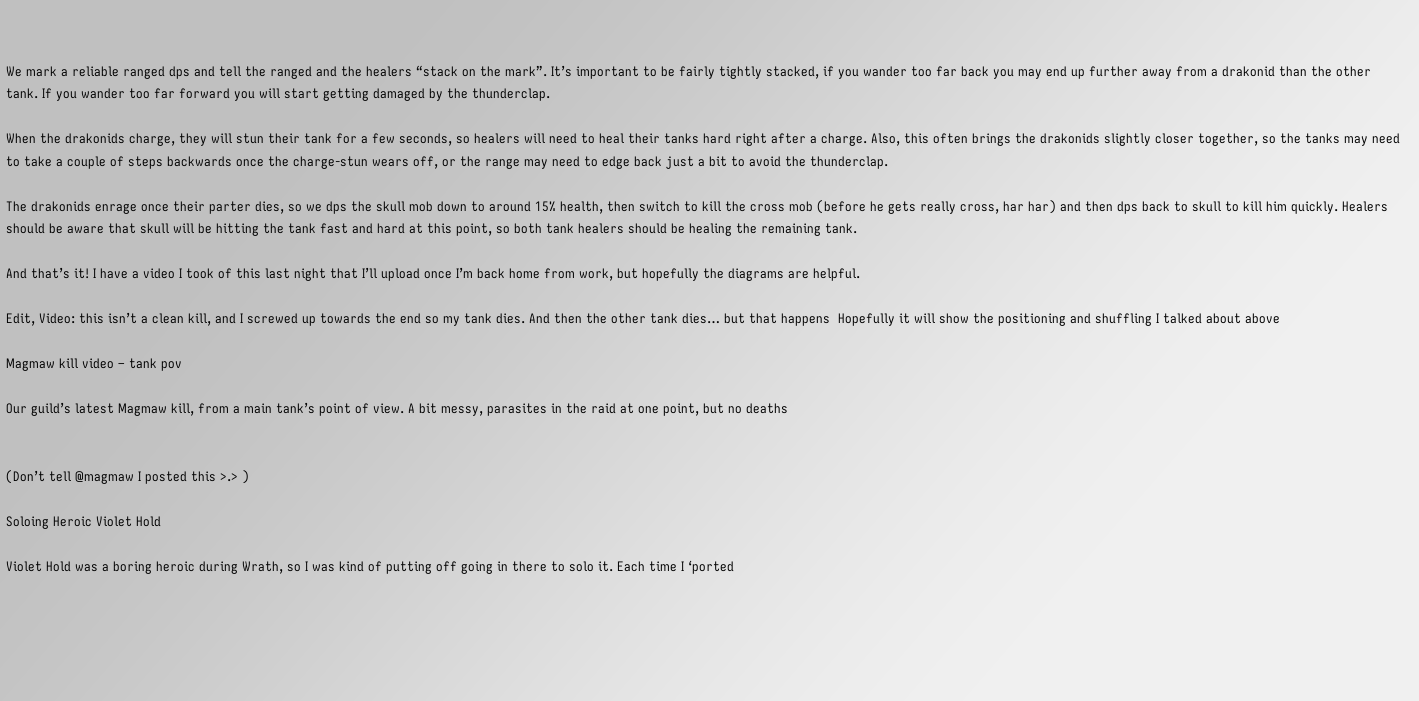We mark a reliable ranged dps and tell the ranged and the healers “stack on the mark”. It’s important to be fairly tightly stacked, if you wander too far back you may end up further away from a drakonid than the other tank. If you wander too far forward you will start getting damaged by the thunderclap.

When the drakonids charge, they will stun their tank for a few seconds, so healers will need to heal their tanks hard right after a charge. Also, this often brings the drakonids slightly closer together, so the tanks may need to take a couple of steps backwards once the charge-stun wears off, or the range may need to edge back just a bit to avoid the thunderclap.

The drakonids enrage once their parter dies, so we dps the skull mob down to around 15% health, then switch to kill the cross mob (before he gets really cross, har har) and then dps back to skull to kill him quickly. Healers should be aware that skull will be hitting the tank fast and hard at this point, so both tank healers should be healing the remaining tank.

And that’s it! I have a video I took of this last night that I’ll upload once I’m back home from work, but hopefully the diagrams are helpful.

Edit, Video: this isn’t a clean kill, and I screwed up towards the end so my tank dies. And then the other tank dies… but that happens  Hopefully it will show the positioning and shuffling I talked about above

Magmaw kill video – tank pov

Our guild’s latest Magmaw kill, from a main tank’s point of view. A bit messy, parasites in the raid at one point, but no deaths


(Don’t tell @magmaw I posted this >.> )

Soloing Heroic Violet Hold

Violet Hold was a boring heroic during Wrath, so I was kind of putting off going in there to solo it. Each time I ‘ported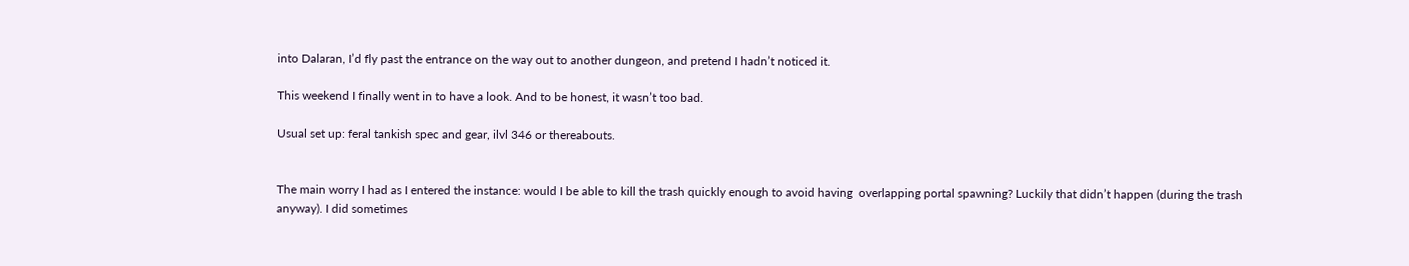into Dalaran, I’d fly past the entrance on the way out to another dungeon, and pretend I hadn’t noticed it.

This weekend I finally went in to have a look. And to be honest, it wasn’t too bad.

Usual set up: feral tankish spec and gear, ilvl 346 or thereabouts.


The main worry I had as I entered the instance: would I be able to kill the trash quickly enough to avoid having  overlapping portal spawning? Luckily that didn’t happen (during the trash anyway). I did sometimes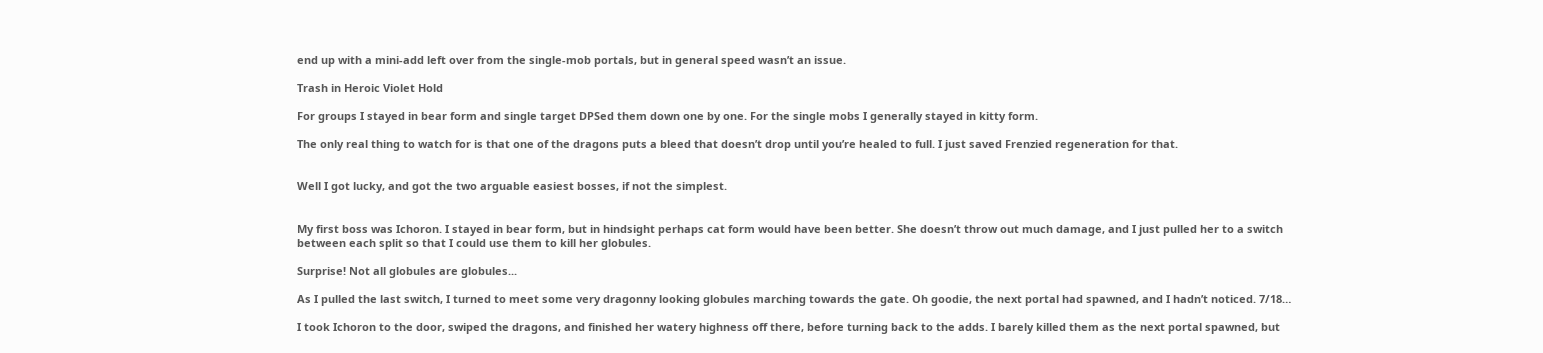end up with a mini-add left over from the single-mob portals, but in general speed wasn’t an issue.

Trash in Heroic Violet Hold

For groups I stayed in bear form and single target DPSed them down one by one. For the single mobs I generally stayed in kitty form.

The only real thing to watch for is that one of the dragons puts a bleed that doesn’t drop until you’re healed to full. I just saved Frenzied regeneration for that.


Well I got lucky, and got the two arguable easiest bosses, if not the simplest.


My first boss was Ichoron. I stayed in bear form, but in hindsight perhaps cat form would have been better. She doesn’t throw out much damage, and I just pulled her to a switch between each split so that I could use them to kill her globules.

Surprise! Not all globules are globules...

As I pulled the last switch, I turned to meet some very dragonny looking globules marching towards the gate. Oh goodie, the next portal had spawned, and I hadn’t noticed. 7/18…

I took Ichoron to the door, swiped the dragons, and finished her watery highness off there, before turning back to the adds. I barely killed them as the next portal spawned, but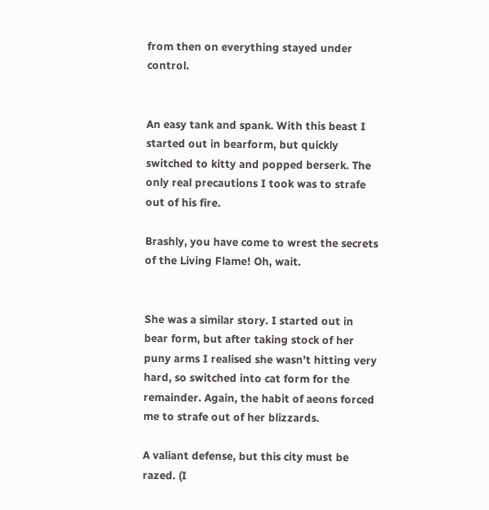from then on everything stayed under control.


An easy tank and spank. With this beast I started out in bearform, but quickly switched to kitty and popped berserk. The only real precautions I took was to strafe out of his fire.

Brashly, you have come to wrest the secrets of the Living Flame! Oh, wait.


She was a similar story. I started out in bear form, but after taking stock of her puny arms I realised she wasn’t hitting very hard, so switched into cat form for the remainder. Again, the habit of aeons forced me to strafe out of her blizzards.

A valiant defense, but this city must be razed. (I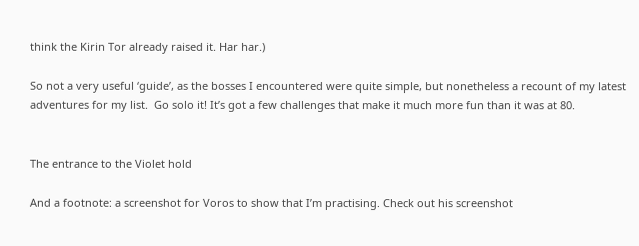think the Kirin Tor already raised it. Har har.)

So not a very useful ‘guide’, as the bosses I encountered were quite simple, but nonetheless a recount of my latest adventures for my list.  Go solo it! It’s got a few challenges that make it much more fun than it was at 80.


The entrance to the Violet hold

And a footnote: a screenshot for Voros to show that I’m practising. Check out his screenshot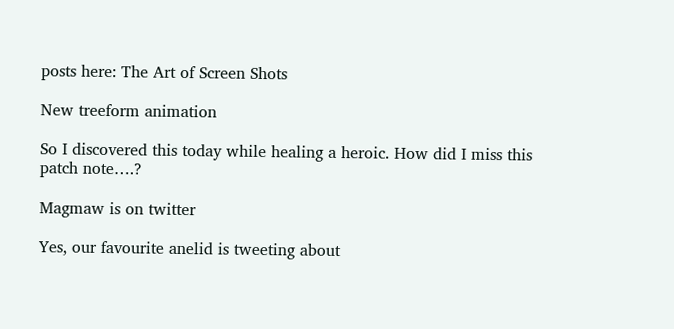posts here: The Art of Screen Shots

New treeform animation

So I discovered this today while healing a heroic. How did I miss this patch note….?

Magmaw is on twitter

Yes, our favourite anelid is tweeting about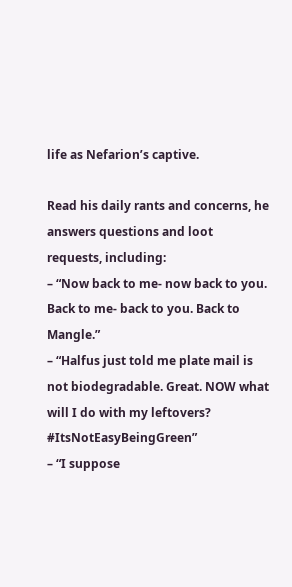life as Nefarion’s captive.

Read his daily rants and concerns, he answers questions and loot requests, including:
– “Now back to me- now back to you. Back to me- back to you. Back to Mangle.”
– “Halfus just told me plate mail is not biodegradable. Great. NOW what will I do with my leftovers? #ItsNotEasyBeingGreen”
– “I suppose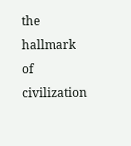the hallmark of civilization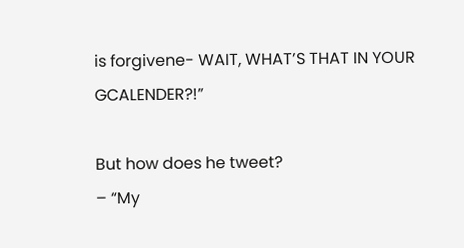is forgivene- WAIT, WHAT’S THAT IN YOUR GCALENDER?!”

But how does he tweet?
– “My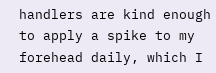handlers are kind enough to apply a spike to my forehead daily, which I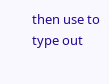then use to type out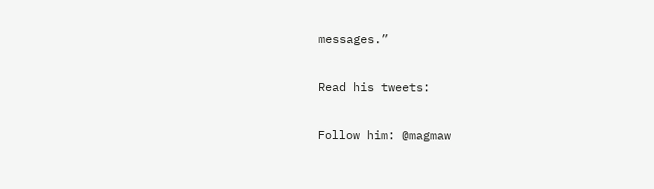messages.”

Read his tweets:

Follow him: @magmaw